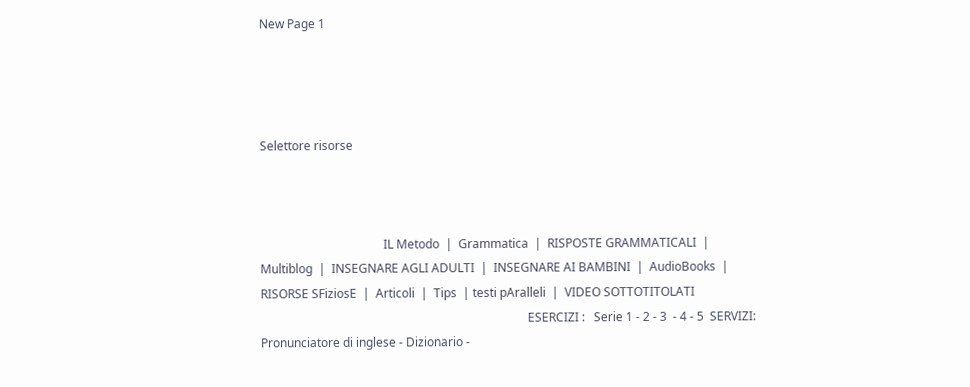New Page 1




Selettore risorse



                                         IL Metodo  |  Grammatica  |  RISPOSTE GRAMMATICALI  |  Multiblog  |  INSEGNARE AGLI ADULTI  |  INSEGNARE AI BAMBINI  |  AudioBooks  |  RISORSE SFiziosE  |  Articoli  |  Tips  | testi pAralleli  |  VIDEO SOTTOTITOLATI
                                                                                         ESERCIZI :   Serie 1 - 2 - 3  - 4 - 5  SERVIZI:   Pronunciatore di inglese - Dizionario -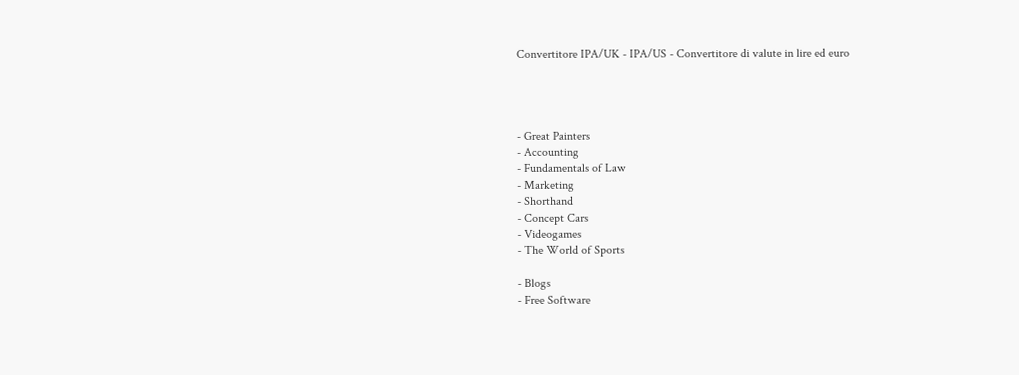Convertitore IPA/UK - IPA/US - Convertitore di valute in lire ed euro




- Great Painters
- Accounting
- Fundamentals of Law
- Marketing
- Shorthand
- Concept Cars
- Videogames
- The World of Sports

- Blogs
- Free Software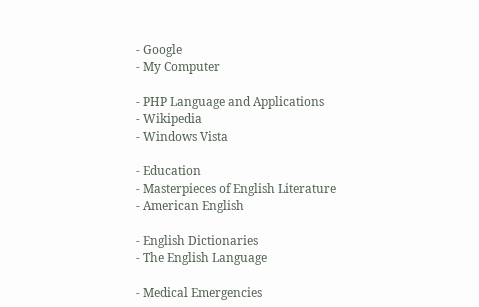- Google
- My Computer

- PHP Language and Applications
- Wikipedia
- Windows Vista

- Education
- Masterpieces of English Literature
- American English

- English Dictionaries
- The English Language

- Medical Emergencies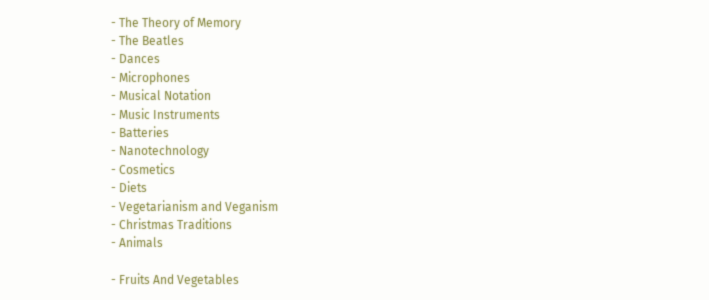- The Theory of Memory
- The Beatles
- Dances
- Microphones
- Musical Notation
- Music Instruments
- Batteries
- Nanotechnology
- Cosmetics
- Diets
- Vegetarianism and Veganism
- Christmas Traditions
- Animals

- Fruits And Vegetables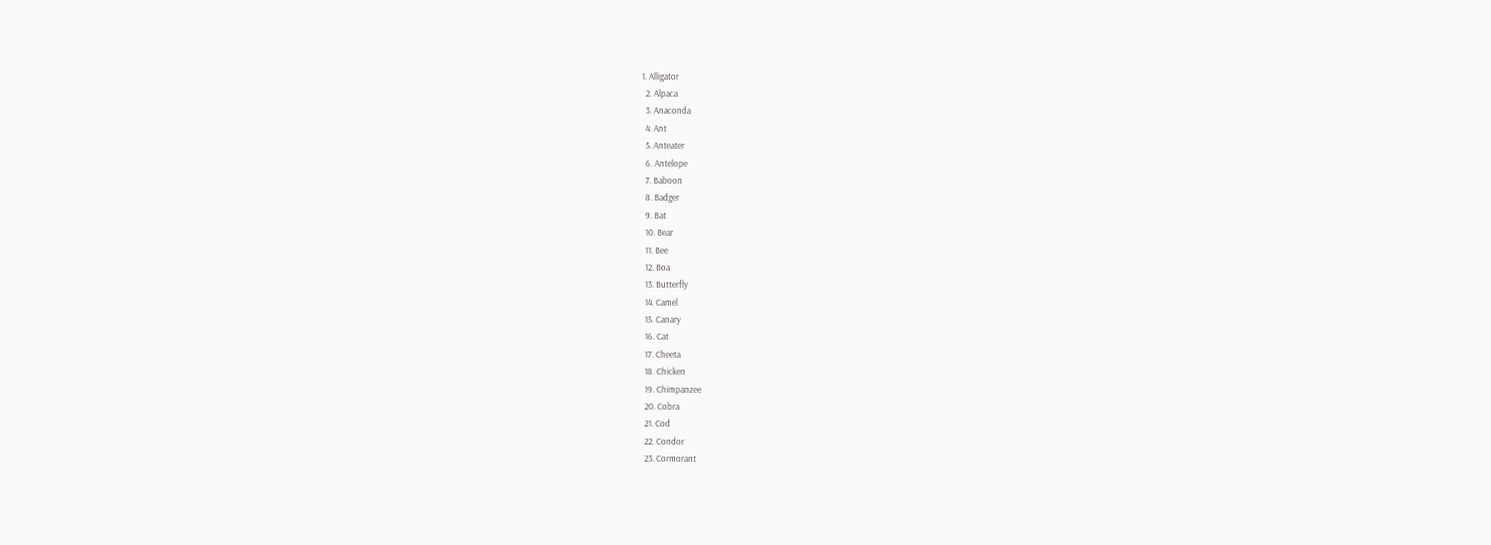1. Alligator
  2. Alpaca
  3. Anaconda
  4. Ant
  5. Anteater
  6. Antelope
  7. Baboon
  8. Badger
  9. Bat
  10. Bear
  11. Bee
  12. Boa
  13. Butterfly
  14. Camel
  15. Canary
  16. Cat
  17. Cheeta
  18. Chicken
  19. Chimpanzee
  20. Cobra
  21. Cod
  22. Condor
  23. Cormorant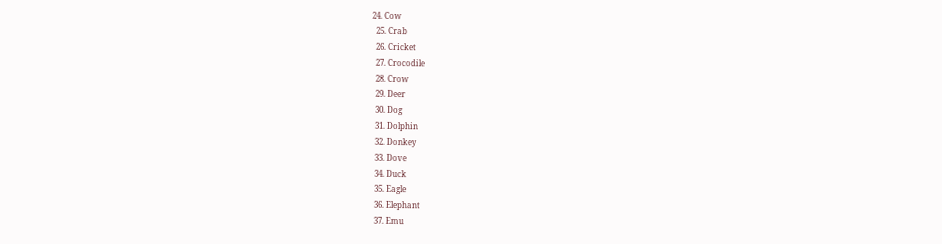24. Cow
  25. Crab
  26. Cricket
  27. Crocodile
  28. Crow
  29. Deer
  30. Dog
  31. Dolphin
  32. Donkey
  33. Dove
  34. Duck
  35. Eagle
  36. Elephant
  37. Emu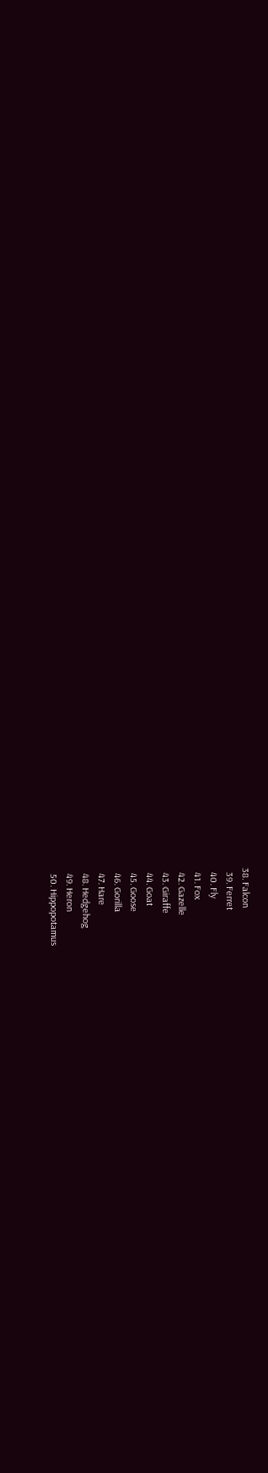38. Falcon
  39. Ferret
  40. Fly
  41. Fox
  42. Gazelle
  43. Giraffe
  44. Goat
  45. Goose
  46. Gorilla
  47. Hare
  48. Hedgehog
  49. Heron
  50. Hippopotamus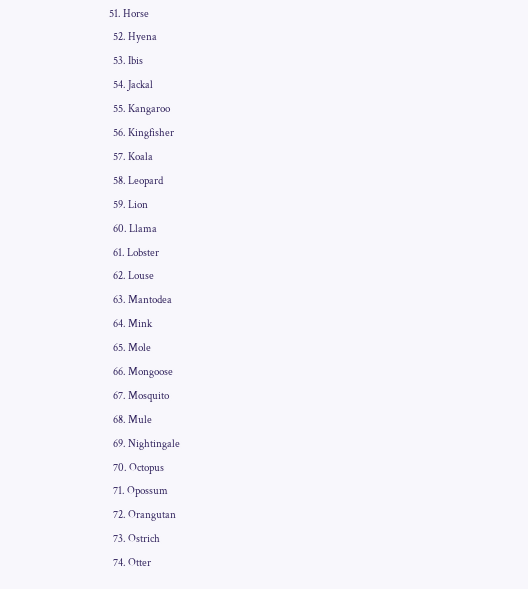51. Horse
  52. Hyena
  53. Ibis
  54. Jackal
  55. Kangaroo
  56. Kingfisher
  57. Koala
  58. Leopard
  59. Lion
  60. Llama
  61. Lobster
  62. Louse
  63. Mantodea
  64. Mink
  65. Mole
  66. Mongoose
  67. Mosquito
  68. Mule
  69. Nightingale
  70. Octopus
  71. Opossum
  72. Orangutan
  73. Ostrich
  74. Otter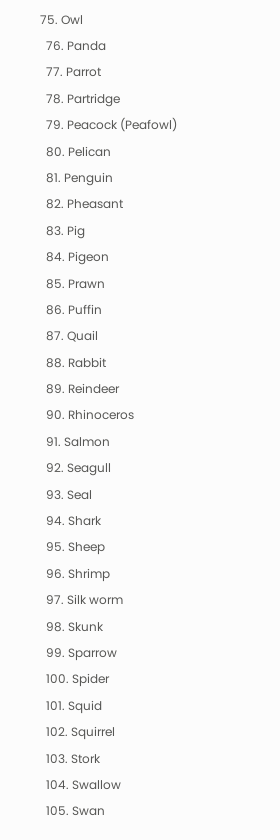75. Owl
  76. Panda
  77. Parrot
  78. Partridge
  79. Peacock (Peafowl)
  80. Pelican
  81. Penguin
  82. Pheasant
  83. Pig
  84. Pigeon
  85. Prawn
  86. Puffin
  87. Quail
  88. Rabbit
  89. Reindeer
  90. Rhinoceros
  91. Salmon
  92. Seagull
  93. Seal
  94. Shark
  95. Sheep
  96. Shrimp
  97. Silk worm
  98. Skunk
  99. Sparrow
  100. Spider
  101. Squid
  102. Squirrel
  103. Stork
  104. Swallow
  105. Swan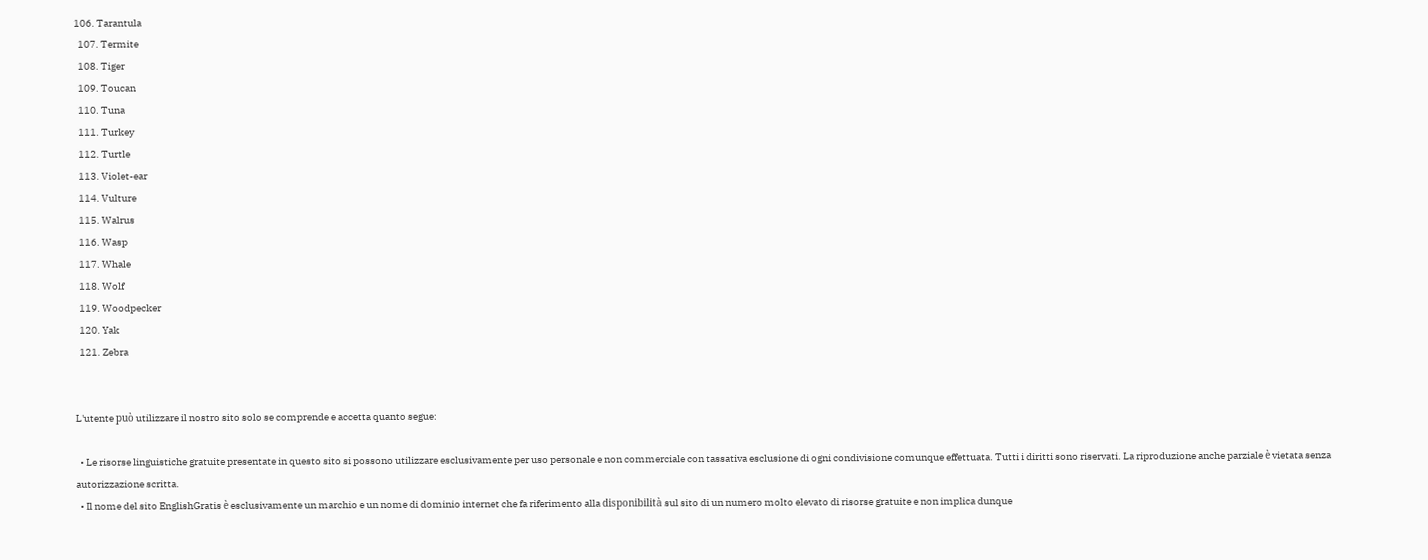106. Tarantula
  107. Termite
  108. Tiger
  109. Toucan
  110. Tuna
  111. Turkey
  112. Turtle
  113. Violet-ear
  114. Vulture
  115. Walrus
  116. Wasp
  117. Whale
  118. Wolf
  119. Woodpecker
  120. Yak
  121. Zebra


L'utente può utilizzare il nostro sito solo se comprende e accetta quanto segue:

  • Le risorse linguistiche gratuite presentate in questo sito si possono utilizzare esclusivamente per uso personale e non commerciale con tassativa esclusione di ogni condivisione comunque effettuata. Tutti i diritti sono riservati. La riproduzione anche parziale è vietata senza autorizzazione scritta.
  • Il nome del sito EnglishGratis è esclusivamente un marchio e un nome di dominio internet che fa riferimento alla disponibilità sul sito di un numero molto elevato di risorse gratuite e non implica dunque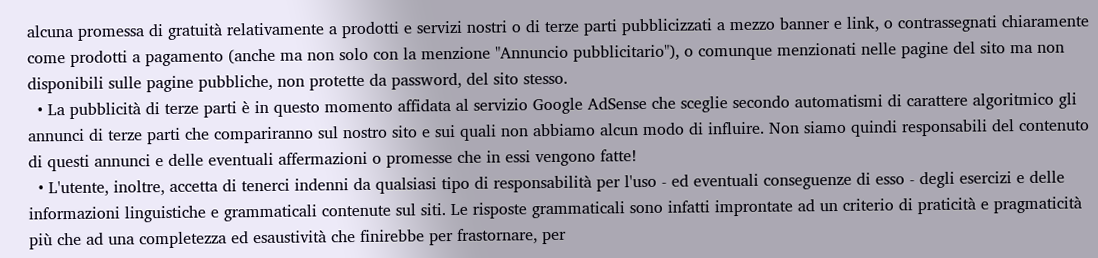alcuna promessa di gratuità relativamente a prodotti e servizi nostri o di terze parti pubblicizzati a mezzo banner e link, o contrassegnati chiaramente come prodotti a pagamento (anche ma non solo con la menzione "Annuncio pubblicitario"), o comunque menzionati nelle pagine del sito ma non disponibili sulle pagine pubbliche, non protette da password, del sito stesso.
  • La pubblicità di terze parti è in questo momento affidata al servizio Google AdSense che sceglie secondo automatismi di carattere algoritmico gli annunci di terze parti che compariranno sul nostro sito e sui quali non abbiamo alcun modo di influire. Non siamo quindi responsabili del contenuto di questi annunci e delle eventuali affermazioni o promesse che in essi vengono fatte!
  • L'utente, inoltre, accetta di tenerci indenni da qualsiasi tipo di responsabilità per l'uso - ed eventuali conseguenze di esso - degli esercizi e delle informazioni linguistiche e grammaticali contenute sul siti. Le risposte grammaticali sono infatti improntate ad un criterio di praticità e pragmaticità più che ad una completezza ed esaustività che finirebbe per frastornare, per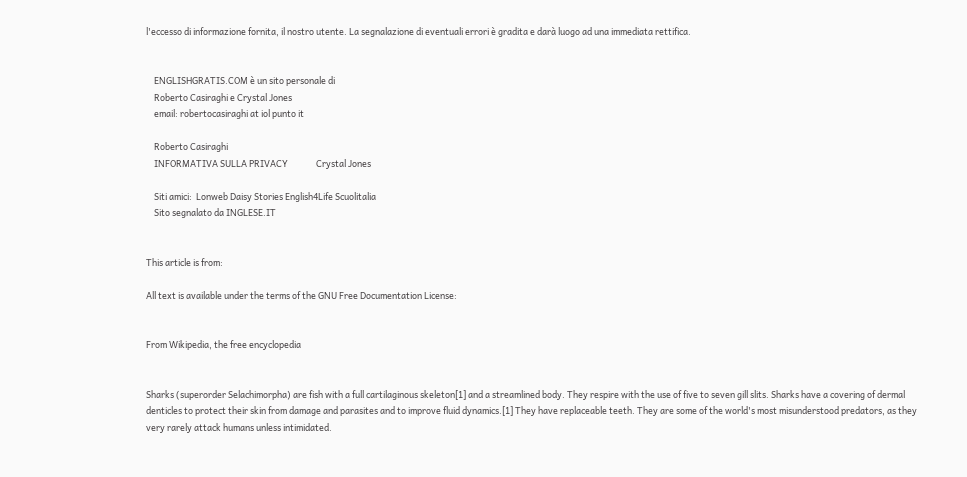l'eccesso di informazione fornita, il nostro utente. La segnalazione di eventuali errori è gradita e darà luogo ad una immediata rettifica.


    ENGLISHGRATIS.COM è un sito personale di
    Roberto Casiraghi e Crystal Jones
    email: robertocasiraghi at iol punto it

    Roberto Casiraghi
    INFORMATIVA SULLA PRIVACY              Crystal Jones

    Siti amici:  Lonweb Daisy Stories English4Life Scuolitalia
    Sito segnalato da INGLESE.IT


This article is from:

All text is available under the terms of the GNU Free Documentation License:


From Wikipedia, the free encyclopedia


Sharks (superorder Selachimorpha) are fish with a full cartilaginous skeleton[1] and a streamlined body. They respire with the use of five to seven gill slits. Sharks have a covering of dermal denticles to protect their skin from damage and parasites and to improve fluid dynamics.[1] They have replaceable teeth. They are some of the world's most misunderstood predators, as they very rarely attack humans unless intimidated.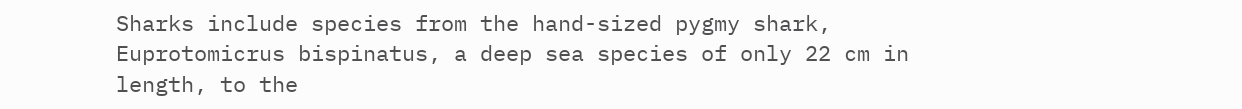Sharks include species from the hand-sized pygmy shark, Euprotomicrus bispinatus, a deep sea species of only 22 cm in length, to the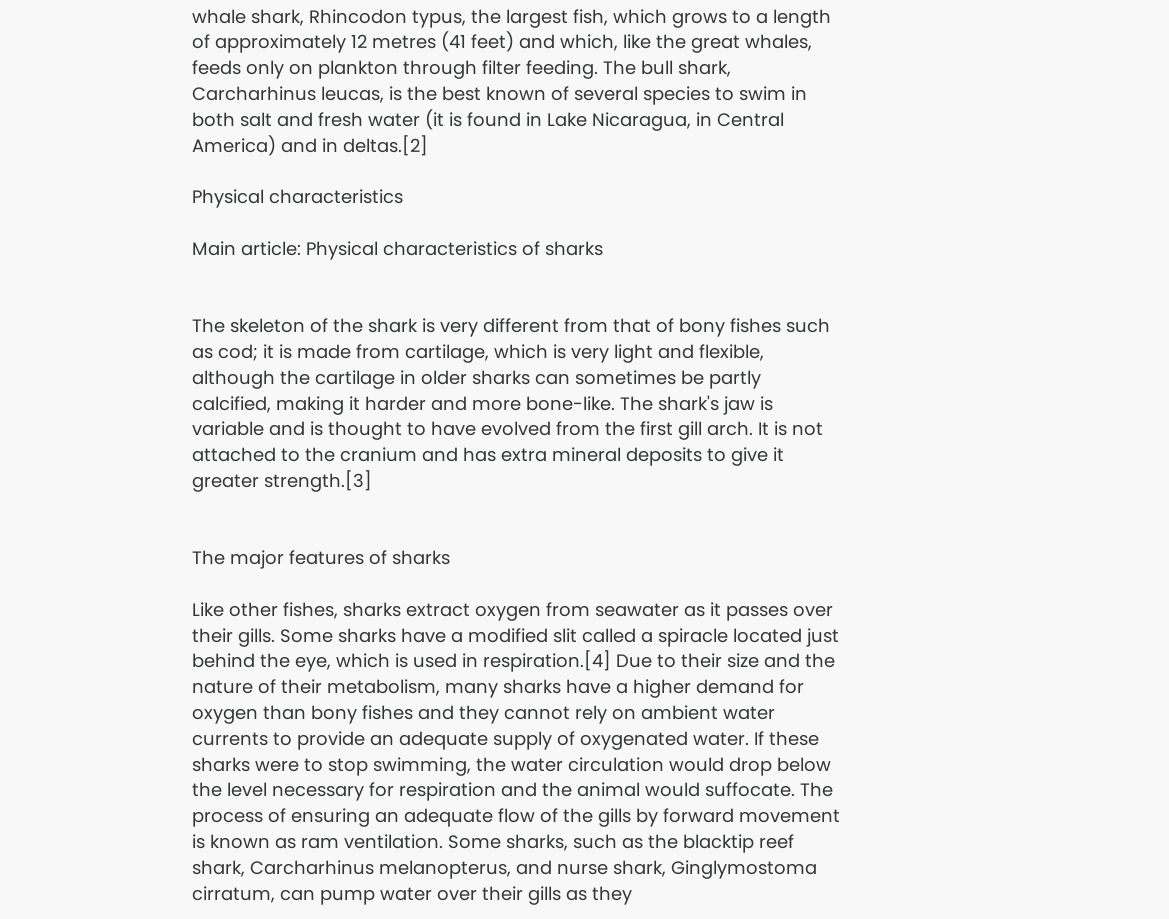whale shark, Rhincodon typus, the largest fish, which grows to a length of approximately 12 metres (41 feet) and which, like the great whales, feeds only on plankton through filter feeding. The bull shark, Carcharhinus leucas, is the best known of several species to swim in both salt and fresh water (it is found in Lake Nicaragua, in Central America) and in deltas.[2]

Physical characteristics

Main article: Physical characteristics of sharks


The skeleton of the shark is very different from that of bony fishes such as cod; it is made from cartilage, which is very light and flexible, although the cartilage in older sharks can sometimes be partly calcified, making it harder and more bone-like. The shark's jaw is variable and is thought to have evolved from the first gill arch. It is not attached to the cranium and has extra mineral deposits to give it greater strength.[3]


The major features of sharks

Like other fishes, sharks extract oxygen from seawater as it passes over their gills. Some sharks have a modified slit called a spiracle located just behind the eye, which is used in respiration.[4] Due to their size and the nature of their metabolism, many sharks have a higher demand for oxygen than bony fishes and they cannot rely on ambient water currents to provide an adequate supply of oxygenated water. If these sharks were to stop swimming, the water circulation would drop below the level necessary for respiration and the animal would suffocate. The process of ensuring an adequate flow of the gills by forward movement is known as ram ventilation. Some sharks, such as the blacktip reef shark, Carcharhinus melanopterus, and nurse shark, Ginglymostoma cirratum, can pump water over their gills as they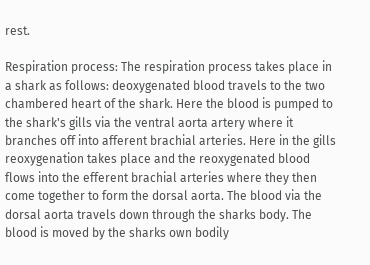rest.

Respiration process: The respiration process takes place in a shark as follows: deoxygenated blood travels to the two chambered heart of the shark. Here the blood is pumped to the shark's gills via the ventral aorta artery where it branches off into afferent brachial arteries. Here in the gills reoxygenation takes place and the reoxygenated blood flows into the efferent brachial arteries where they then come together to form the dorsal aorta. The blood via the dorsal aorta travels down through the sharks body. The blood is moved by the sharks own bodily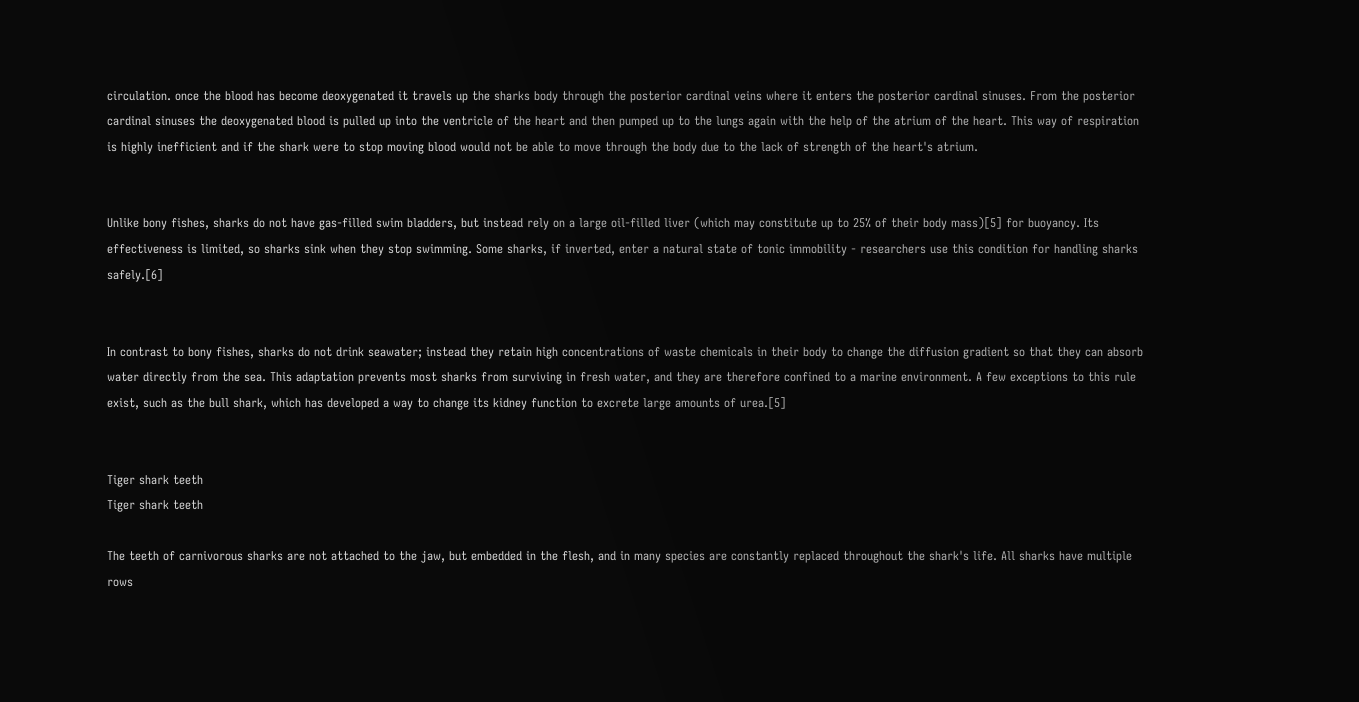circulation. once the blood has become deoxygenated it travels up the sharks body through the posterior cardinal veins where it enters the posterior cardinal sinuses. From the posterior cardinal sinuses the deoxygenated blood is pulled up into the ventricle of the heart and then pumped up to the lungs again with the help of the atrium of the heart. This way of respiration is highly inefficient and if the shark were to stop moving blood would not be able to move through the body due to the lack of strength of the heart's atrium.


Unlike bony fishes, sharks do not have gas-filled swim bladders, but instead rely on a large oil-filled liver (which may constitute up to 25% of their body mass)[5] for buoyancy. Its effectiveness is limited, so sharks sink when they stop swimming. Some sharks, if inverted, enter a natural state of tonic immobility - researchers use this condition for handling sharks safely.[6]


In contrast to bony fishes, sharks do not drink seawater; instead they retain high concentrations of waste chemicals in their body to change the diffusion gradient so that they can absorb water directly from the sea. This adaptation prevents most sharks from surviving in fresh water, and they are therefore confined to a marine environment. A few exceptions to this rule exist, such as the bull shark, which has developed a way to change its kidney function to excrete large amounts of urea.[5]


Tiger shark teeth
Tiger shark teeth

The teeth of carnivorous sharks are not attached to the jaw, but embedded in the flesh, and in many species are constantly replaced throughout the shark's life. All sharks have multiple rows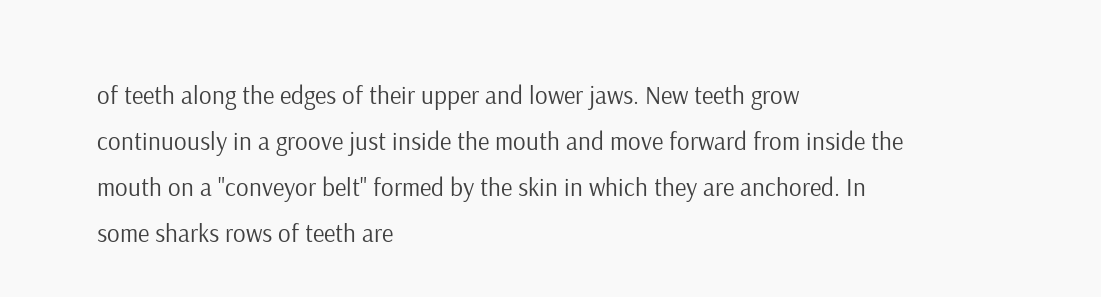of teeth along the edges of their upper and lower jaws. New teeth grow continuously in a groove just inside the mouth and move forward from inside the mouth on a "conveyor belt" formed by the skin in which they are anchored. In some sharks rows of teeth are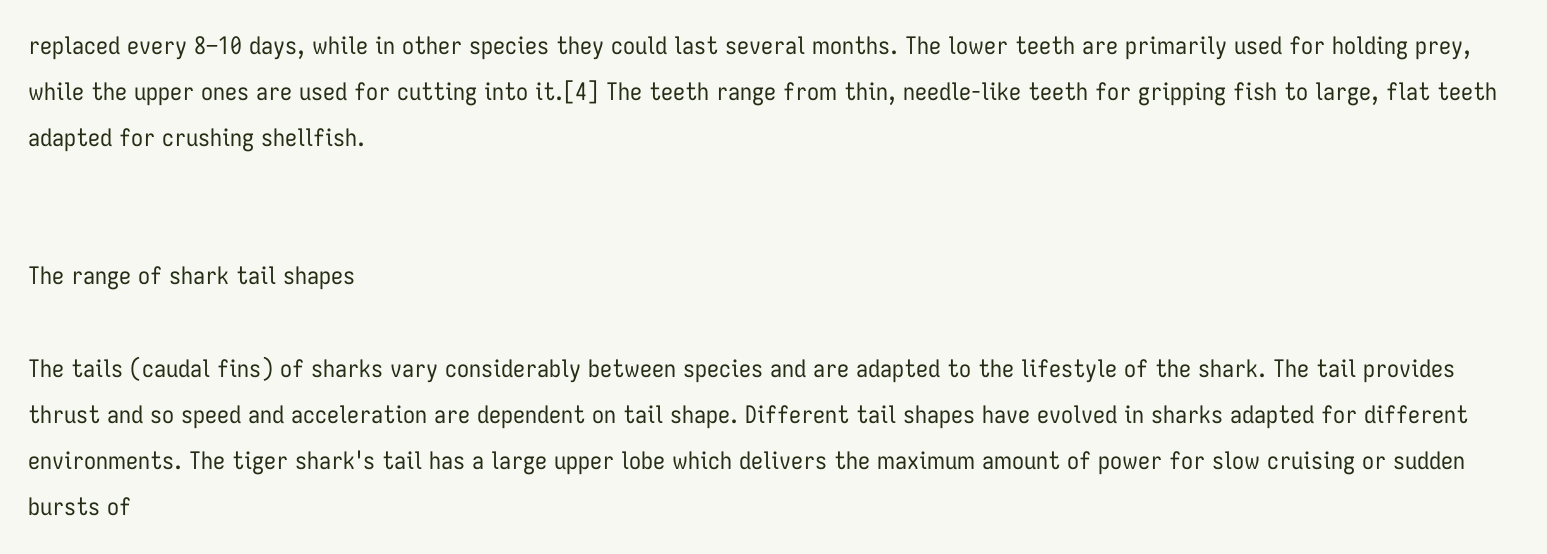replaced every 8–10 days, while in other species they could last several months. The lower teeth are primarily used for holding prey, while the upper ones are used for cutting into it.[4] The teeth range from thin, needle-like teeth for gripping fish to large, flat teeth adapted for crushing shellfish.


The range of shark tail shapes

The tails (caudal fins) of sharks vary considerably between species and are adapted to the lifestyle of the shark. The tail provides thrust and so speed and acceleration are dependent on tail shape. Different tail shapes have evolved in sharks adapted for different environments. The tiger shark's tail has a large upper lobe which delivers the maximum amount of power for slow cruising or sudden bursts of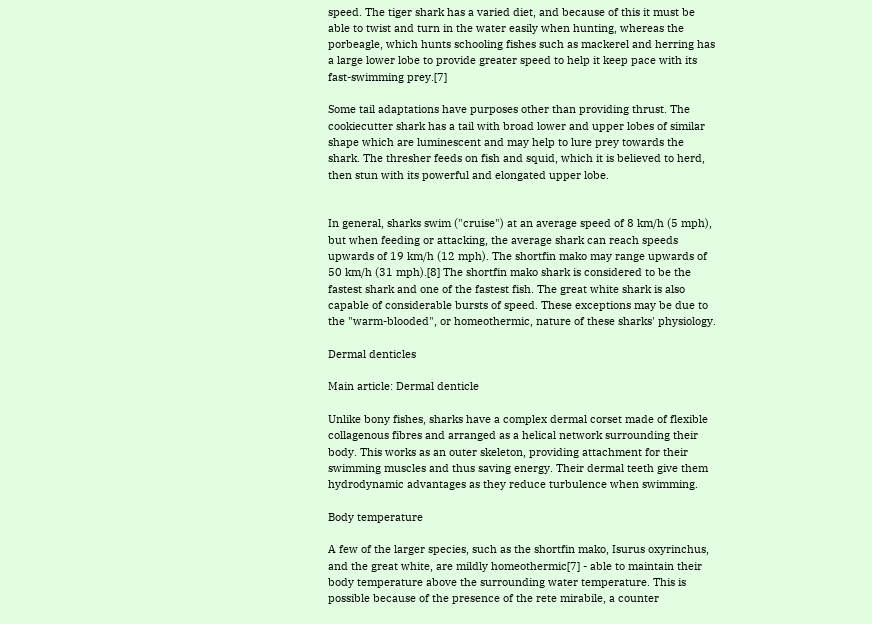speed. The tiger shark has a varied diet, and because of this it must be able to twist and turn in the water easily when hunting, whereas the porbeagle, which hunts schooling fishes such as mackerel and herring has a large lower lobe to provide greater speed to help it keep pace with its fast-swimming prey.[7]

Some tail adaptations have purposes other than providing thrust. The cookiecutter shark has a tail with broad lower and upper lobes of similar shape which are luminescent and may help to lure prey towards the shark. The thresher feeds on fish and squid, which it is believed to herd, then stun with its powerful and elongated upper lobe.


In general, sharks swim ("cruise") at an average speed of 8 km/h (5 mph), but when feeding or attacking, the average shark can reach speeds upwards of 19 km/h (12 mph). The shortfin mako may range upwards of 50 km/h (31 mph).[8] The shortfin mako shark is considered to be the fastest shark and one of the fastest fish. The great white shark is also capable of considerable bursts of speed. These exceptions may be due to the "warm-blooded", or homeothermic, nature of these sharks' physiology.

Dermal denticles

Main article: Dermal denticle

Unlike bony fishes, sharks have a complex dermal corset made of flexible collagenous fibres and arranged as a helical network surrounding their body. This works as an outer skeleton, providing attachment for their swimming muscles and thus saving energy. Their dermal teeth give them hydrodynamic advantages as they reduce turbulence when swimming.

Body temperature

A few of the larger species, such as the shortfin mako, Isurus oxyrinchus, and the great white, are mildly homeothermic[7] - able to maintain their body temperature above the surrounding water temperature. This is possible because of the presence of the rete mirabile, a counter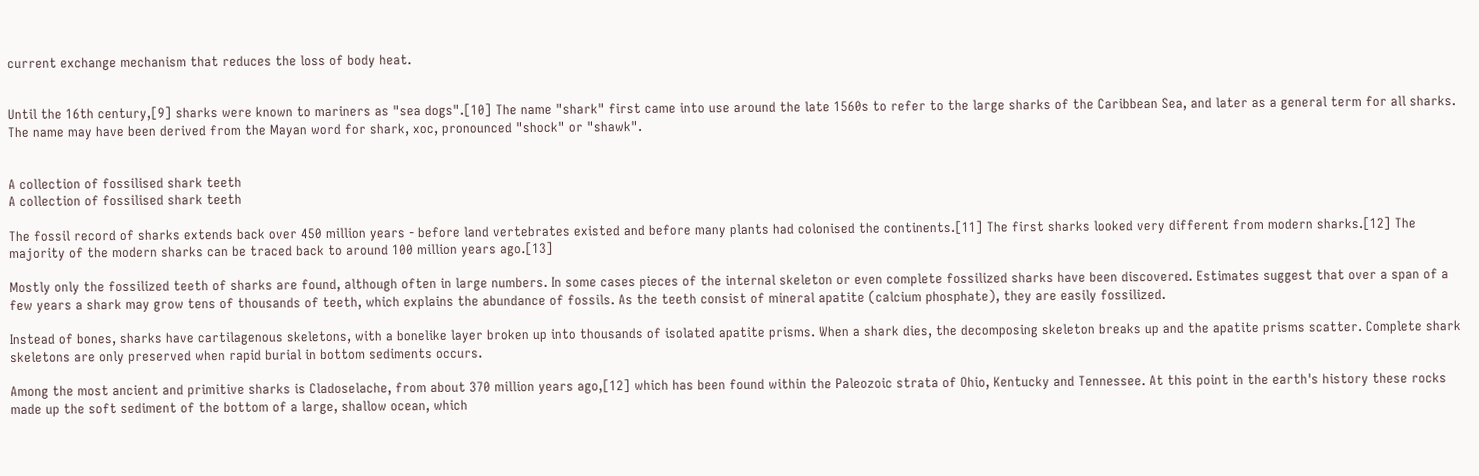current exchange mechanism that reduces the loss of body heat.


Until the 16th century,[9] sharks were known to mariners as "sea dogs".[10] The name "shark" first came into use around the late 1560s to refer to the large sharks of the Caribbean Sea, and later as a general term for all sharks. The name may have been derived from the Mayan word for shark, xoc, pronounced "shock" or "shawk".


A collection of fossilised shark teeth
A collection of fossilised shark teeth

The fossil record of sharks extends back over 450 million years - before land vertebrates existed and before many plants had colonised the continents.[11] The first sharks looked very different from modern sharks.[12] The majority of the modern sharks can be traced back to around 100 million years ago.[13]

Mostly only the fossilized teeth of sharks are found, although often in large numbers. In some cases pieces of the internal skeleton or even complete fossilized sharks have been discovered. Estimates suggest that over a span of a few years a shark may grow tens of thousands of teeth, which explains the abundance of fossils. As the teeth consist of mineral apatite (calcium phosphate), they are easily fossilized.

Instead of bones, sharks have cartilagenous skeletons, with a bonelike layer broken up into thousands of isolated apatite prisms. When a shark dies, the decomposing skeleton breaks up and the apatite prisms scatter. Complete shark skeletons are only preserved when rapid burial in bottom sediments occurs.

Among the most ancient and primitive sharks is Cladoselache, from about 370 million years ago,[12] which has been found within the Paleozoic strata of Ohio, Kentucky and Tennessee. At this point in the earth's history these rocks made up the soft sediment of the bottom of a large, shallow ocean, which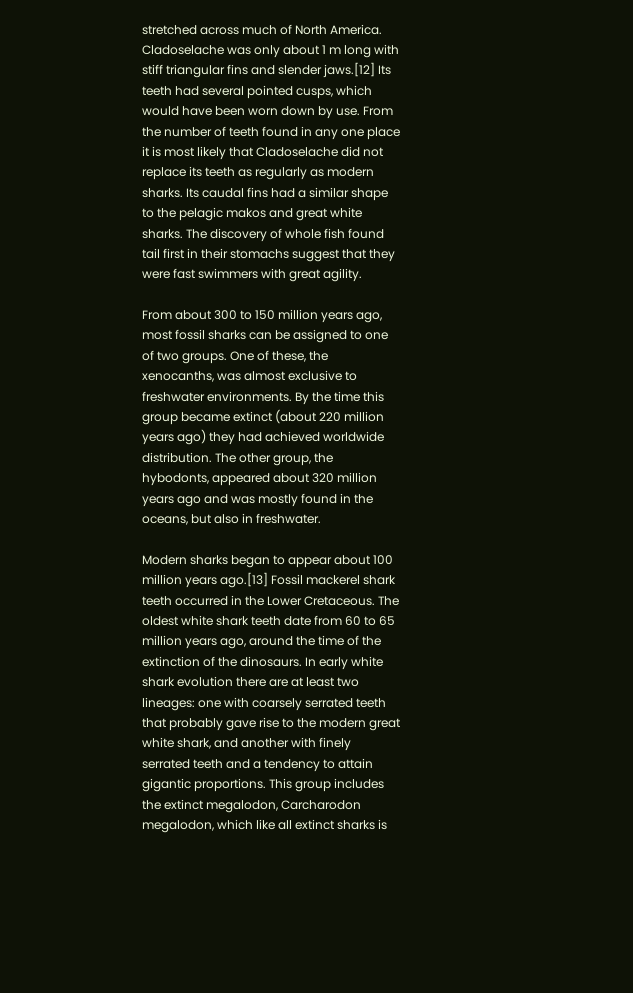stretched across much of North America. Cladoselache was only about 1 m long with stiff triangular fins and slender jaws.[12] Its teeth had several pointed cusps, which would have been worn down by use. From the number of teeth found in any one place it is most likely that Cladoselache did not replace its teeth as regularly as modern sharks. Its caudal fins had a similar shape to the pelagic makos and great white sharks. The discovery of whole fish found tail first in their stomachs suggest that they were fast swimmers with great agility.

From about 300 to 150 million years ago, most fossil sharks can be assigned to one of two groups. One of these, the xenocanths, was almost exclusive to freshwater environments. By the time this group became extinct (about 220 million years ago) they had achieved worldwide distribution. The other group, the hybodonts, appeared about 320 million years ago and was mostly found in the oceans, but also in freshwater.

Modern sharks began to appear about 100 million years ago.[13] Fossil mackerel shark teeth occurred in the Lower Cretaceous. The oldest white shark teeth date from 60 to 65 million years ago, around the time of the extinction of the dinosaurs. In early white shark evolution there are at least two lineages: one with coarsely serrated teeth that probably gave rise to the modern great white shark, and another with finely serrated teeth and a tendency to attain gigantic proportions. This group includes the extinct megalodon, Carcharodon megalodon, which like all extinct sharks is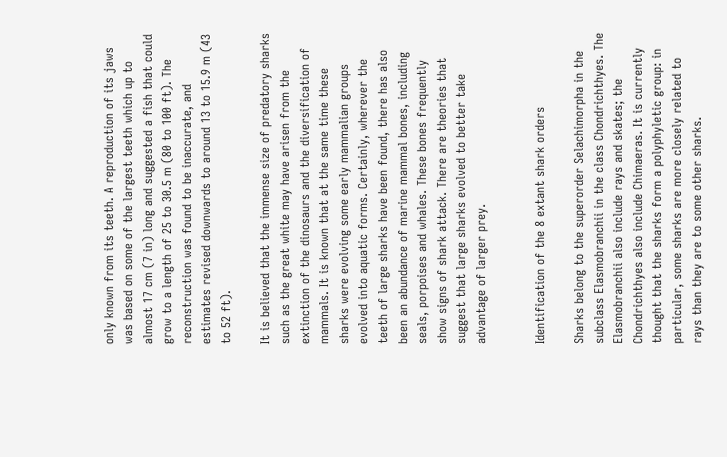only known from its teeth. A reproduction of its jaws was based on some of the largest teeth which up to almost 17 cm (7 in) long and suggested a fish that could grow to a length of 25 to 30.5 m (80 to 100 ft). The reconstruction was found to be inaccurate, and estimates revised downwards to around 13 to 15.9 m (43 to 52 ft).

It is believed that the immense size of predatory sharks such as the great white may have arisen from the extinction of the dinosaurs and the diversification of mammals. It is known that at the same time these sharks were evolving some early mammalian groups evolved into aquatic forms. Certainly, wherever the teeth of large sharks have been found, there has also been an abundance of marine mammal bones, including seals, porpoises and whales. These bones frequently show signs of shark attack. There are theories that suggest that large sharks evolved to better take advantage of larger prey.


Identification of the 8 extant shark orders

Sharks belong to the superorder Selachimorpha in the subclass Elasmobranchii in the class Chondrichthyes. The Elasmobranchii also include rays and skates; the Chondrichthyes also include Chimaeras. It is currently thought that the sharks form a polyphyletic group: in particular, some sharks are more closely related to rays than they are to some other sharks.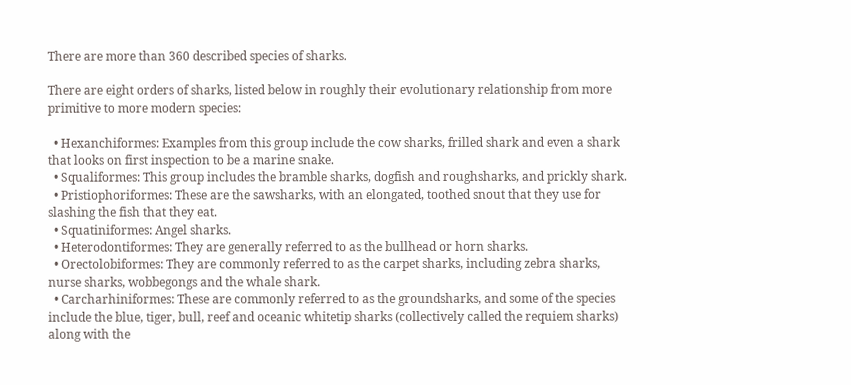There are more than 360 described species of sharks.

There are eight orders of sharks, listed below in roughly their evolutionary relationship from more primitive to more modern species:

  • Hexanchiformes: Examples from this group include the cow sharks, frilled shark and even a shark that looks on first inspection to be a marine snake.
  • Squaliformes: This group includes the bramble sharks, dogfish and roughsharks, and prickly shark.
  • Pristiophoriformes: These are the sawsharks, with an elongated, toothed snout that they use for slashing the fish that they eat.
  • Squatiniformes: Angel sharks.
  • Heterodontiformes: They are generally referred to as the bullhead or horn sharks.
  • Orectolobiformes: They are commonly referred to as the carpet sharks, including zebra sharks, nurse sharks, wobbegongs and the whale shark.
  • Carcharhiniformes: These are commonly referred to as the groundsharks, and some of the species include the blue, tiger, bull, reef and oceanic whitetip sharks (collectively called the requiem sharks) along with the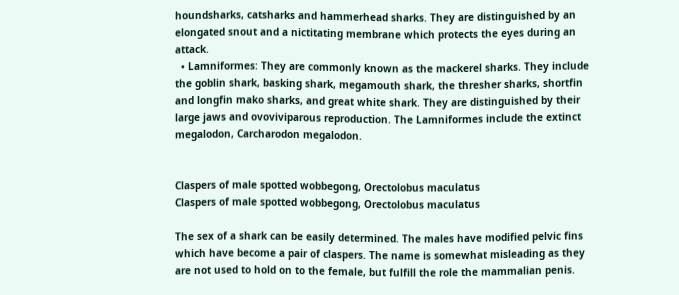houndsharks, catsharks and hammerhead sharks. They are distinguished by an elongated snout and a nictitating membrane which protects the eyes during an attack.
  • Lamniformes: They are commonly known as the mackerel sharks. They include the goblin shark, basking shark, megamouth shark, the thresher sharks, shortfin and longfin mako sharks, and great white shark. They are distinguished by their large jaws and ovoviviparous reproduction. The Lamniformes include the extinct megalodon, Carcharodon megalodon.


Claspers of male spotted wobbegong, Orectolobus maculatus
Claspers of male spotted wobbegong, Orectolobus maculatus

The sex of a shark can be easily determined. The males have modified pelvic fins which have become a pair of claspers. The name is somewhat misleading as they are not used to hold on to the female, but fulfill the role the mammalian penis.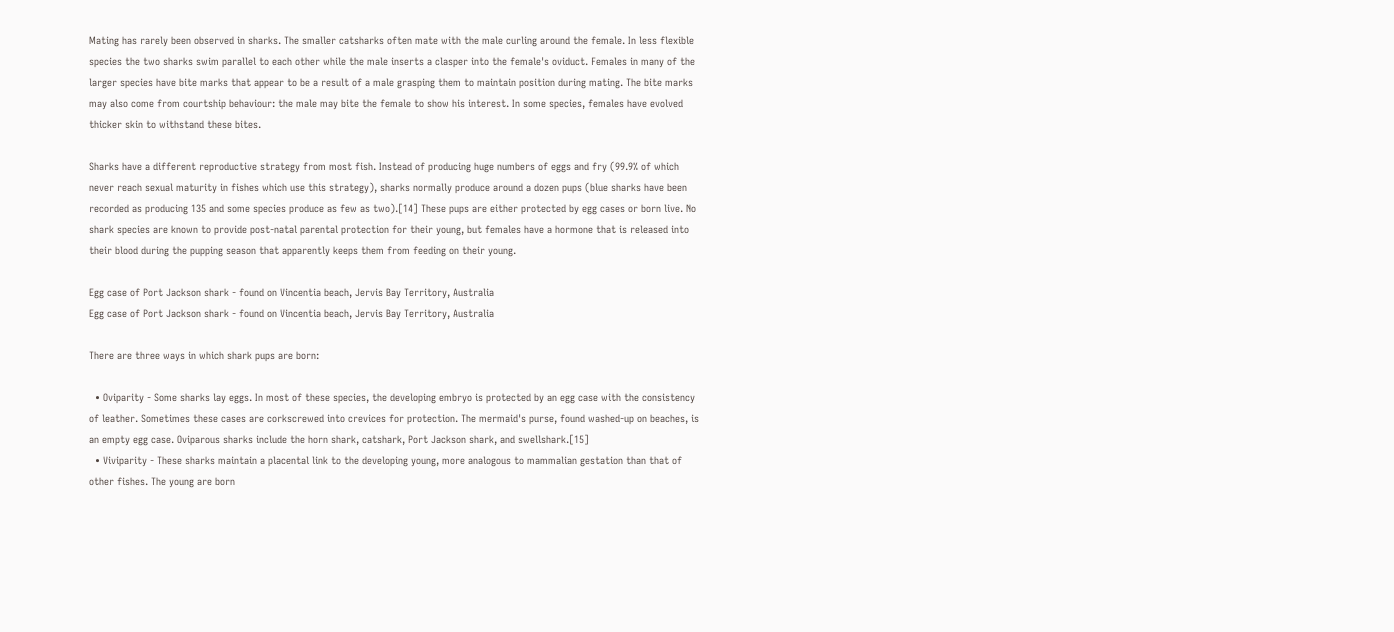Mating has rarely been observed in sharks. The smaller catsharks often mate with the male curling around the female. In less flexible species the two sharks swim parallel to each other while the male inserts a clasper into the female's oviduct. Females in many of the larger species have bite marks that appear to be a result of a male grasping them to maintain position during mating. The bite marks may also come from courtship behaviour: the male may bite the female to show his interest. In some species, females have evolved thicker skin to withstand these bites.

Sharks have a different reproductive strategy from most fish. Instead of producing huge numbers of eggs and fry (99.9% of which never reach sexual maturity in fishes which use this strategy), sharks normally produce around a dozen pups (blue sharks have been recorded as producing 135 and some species produce as few as two).[14] These pups are either protected by egg cases or born live. No shark species are known to provide post-natal parental protection for their young, but females have a hormone that is released into their blood during the pupping season that apparently keeps them from feeding on their young.

Egg case of Port Jackson shark - found on Vincentia beach, Jervis Bay Territory, Australia
Egg case of Port Jackson shark - found on Vincentia beach, Jervis Bay Territory, Australia

There are three ways in which shark pups are born:

  • Oviparity - Some sharks lay eggs. In most of these species, the developing embryo is protected by an egg case with the consistency of leather. Sometimes these cases are corkscrewed into crevices for protection. The mermaid's purse, found washed-up on beaches, is an empty egg case. Oviparous sharks include the horn shark, catshark, Port Jackson shark, and swellshark.[15]
  • Viviparity - These sharks maintain a placental link to the developing young, more analogous to mammalian gestation than that of other fishes. The young are born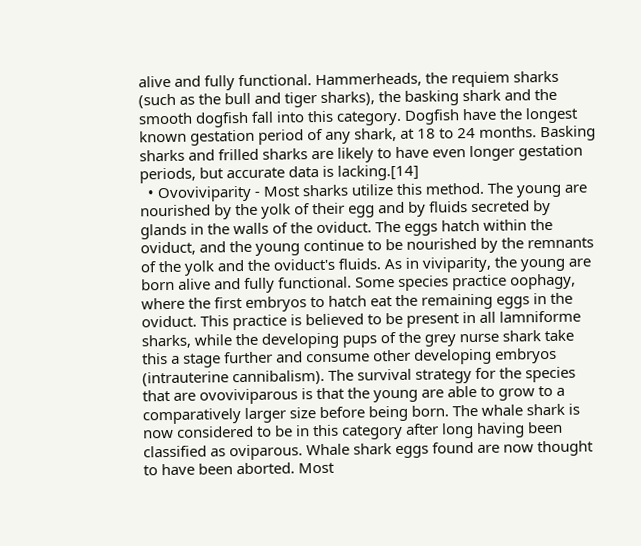alive and fully functional. Hammerheads, the requiem sharks (such as the bull and tiger sharks), the basking shark and the smooth dogfish fall into this category. Dogfish have the longest known gestation period of any shark, at 18 to 24 months. Basking sharks and frilled sharks are likely to have even longer gestation periods, but accurate data is lacking.[14]
  • Ovoviviparity - Most sharks utilize this method. The young are nourished by the yolk of their egg and by fluids secreted by glands in the walls of the oviduct. The eggs hatch within the oviduct, and the young continue to be nourished by the remnants of the yolk and the oviduct's fluids. As in viviparity, the young are born alive and fully functional. Some species practice oophagy, where the first embryos to hatch eat the remaining eggs in the oviduct. This practice is believed to be present in all lamniforme sharks, while the developing pups of the grey nurse shark take this a stage further and consume other developing embryos (intrauterine cannibalism). The survival strategy for the species that are ovoviviparous is that the young are able to grow to a comparatively larger size before being born. The whale shark is now considered to be in this category after long having been classified as oviparous. Whale shark eggs found are now thought to have been aborted. Most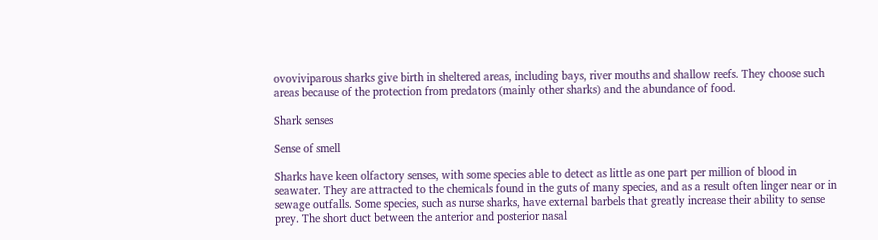ovoviviparous sharks give birth in sheltered areas, including bays, river mouths and shallow reefs. They choose such areas because of the protection from predators (mainly other sharks) and the abundance of food.

Shark senses

Sense of smell

Sharks have keen olfactory senses, with some species able to detect as little as one part per million of blood in seawater. They are attracted to the chemicals found in the guts of many species, and as a result often linger near or in sewage outfalls. Some species, such as nurse sharks, have external barbels that greatly increase their ability to sense prey. The short duct between the anterior and posterior nasal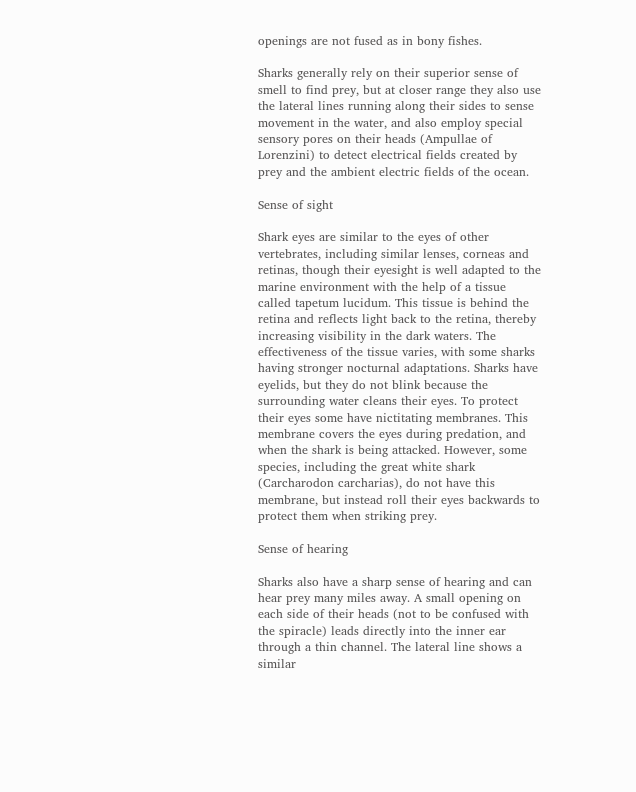openings are not fused as in bony fishes.

Sharks generally rely on their superior sense of smell to find prey, but at closer range they also use the lateral lines running along their sides to sense movement in the water, and also employ special sensory pores on their heads (Ampullae of Lorenzini) to detect electrical fields created by prey and the ambient electric fields of the ocean.

Sense of sight

Shark eyes are similar to the eyes of other vertebrates, including similar lenses, corneas and retinas, though their eyesight is well adapted to the marine environment with the help of a tissue called tapetum lucidum. This tissue is behind the retina and reflects light back to the retina, thereby increasing visibility in the dark waters. The effectiveness of the tissue varies, with some sharks having stronger nocturnal adaptations. Sharks have eyelids, but they do not blink because the surrounding water cleans their eyes. To protect their eyes some have nictitating membranes. This membrane covers the eyes during predation, and when the shark is being attacked. However, some species, including the great white shark (Carcharodon carcharias), do not have this membrane, but instead roll their eyes backwards to protect them when striking prey.

Sense of hearing

Sharks also have a sharp sense of hearing and can hear prey many miles away. A small opening on each side of their heads (not to be confused with the spiracle) leads directly into the inner ear through a thin channel. The lateral line shows a similar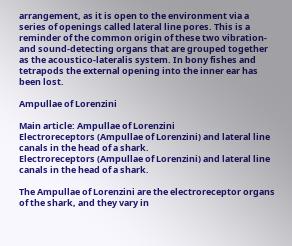arrangement, as it is open to the environment via a series of openings called lateral line pores. This is a reminder of the common origin of these two vibration- and sound-detecting organs that are grouped together as the acoustico-lateralis system. In bony fishes and tetrapods the external opening into the inner ear has been lost.

Ampullae of Lorenzini

Main article: Ampullae of Lorenzini
Electroreceptors (Ampullae of Lorenzini) and lateral line canals in the head of a shark.
Electroreceptors (Ampullae of Lorenzini) and lateral line canals in the head of a shark.

The Ampullae of Lorenzini are the electroreceptor organs of the shark, and they vary in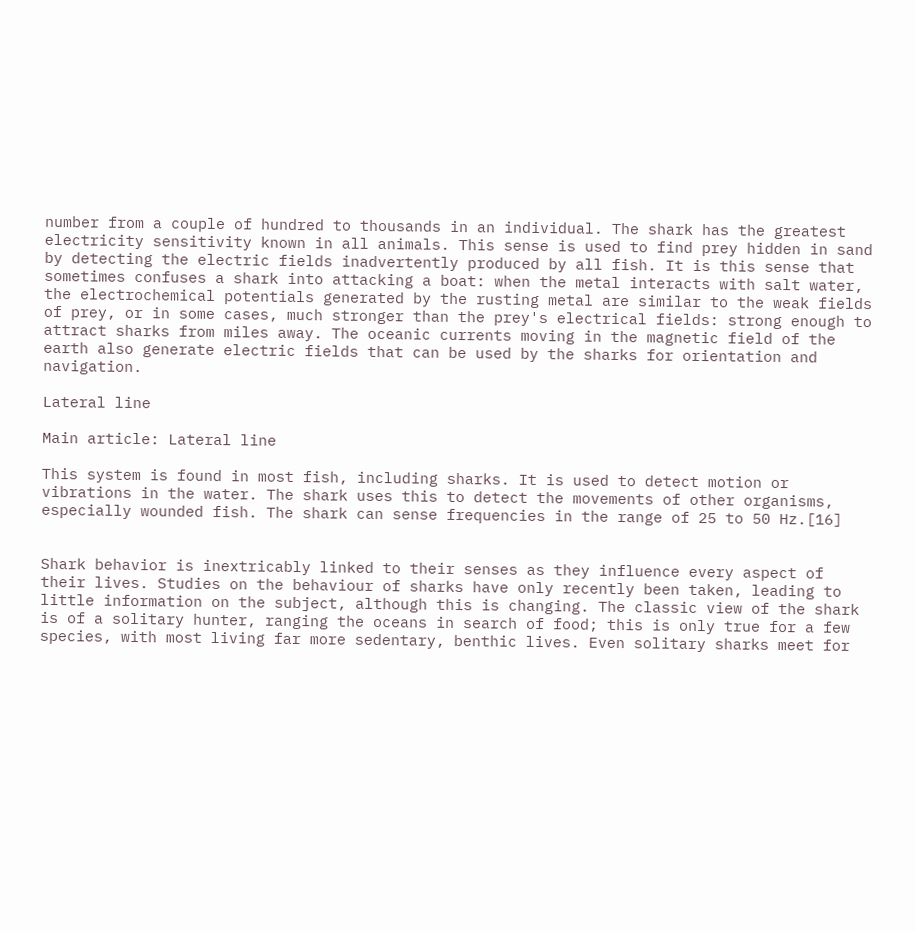number from a couple of hundred to thousands in an individual. The shark has the greatest electricity sensitivity known in all animals. This sense is used to find prey hidden in sand by detecting the electric fields inadvertently produced by all fish. It is this sense that sometimes confuses a shark into attacking a boat: when the metal interacts with salt water, the electrochemical potentials generated by the rusting metal are similar to the weak fields of prey, or in some cases, much stronger than the prey's electrical fields: strong enough to attract sharks from miles away. The oceanic currents moving in the magnetic field of the earth also generate electric fields that can be used by the sharks for orientation and navigation.

Lateral line

Main article: Lateral line

This system is found in most fish, including sharks. It is used to detect motion or vibrations in the water. The shark uses this to detect the movements of other organisms, especially wounded fish. The shark can sense frequencies in the range of 25 to 50 Hz.[16]


Shark behavior is inextricably linked to their senses as they influence every aspect of their lives. Studies on the behaviour of sharks have only recently been taken, leading to little information on the subject, although this is changing. The classic view of the shark is of a solitary hunter, ranging the oceans in search of food; this is only true for a few species, with most living far more sedentary, benthic lives. Even solitary sharks meet for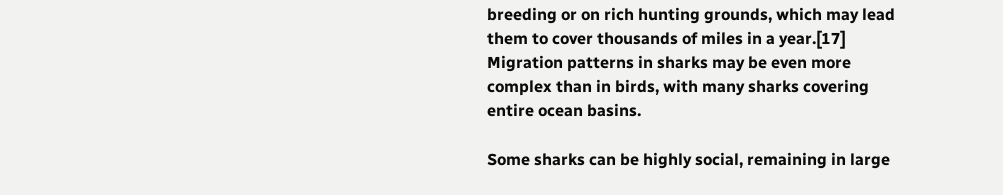breeding or on rich hunting grounds, which may lead them to cover thousands of miles in a year.[17] Migration patterns in sharks may be even more complex than in birds, with many sharks covering entire ocean basins.

Some sharks can be highly social, remaining in large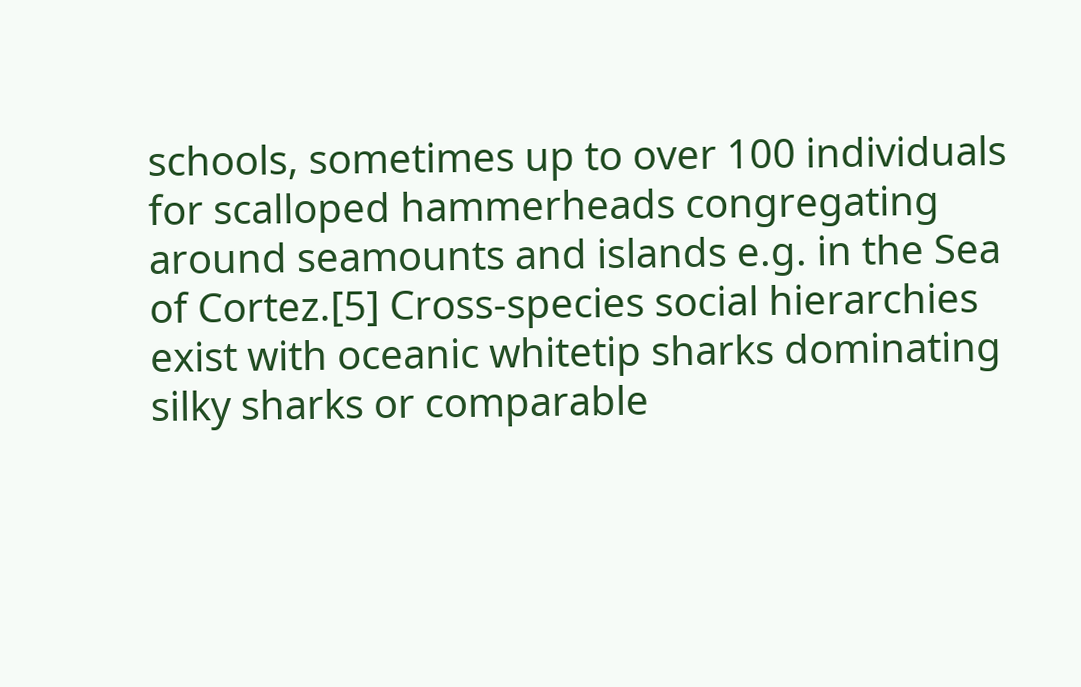schools, sometimes up to over 100 individuals for scalloped hammerheads congregating around seamounts and islands e.g. in the Sea of Cortez.[5] Cross-species social hierarchies exist with oceanic whitetip sharks dominating silky sharks or comparable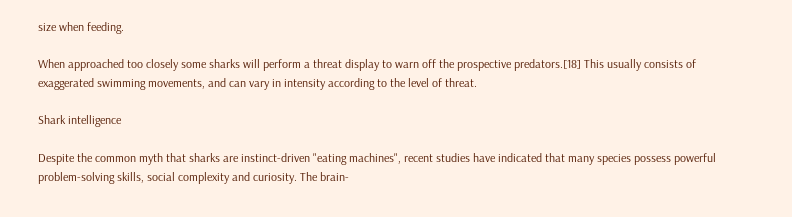size when feeding.

When approached too closely some sharks will perform a threat display to warn off the prospective predators.[18] This usually consists of exaggerated swimming movements, and can vary in intensity according to the level of threat.

Shark intelligence

Despite the common myth that sharks are instinct-driven "eating machines", recent studies have indicated that many species possess powerful problem-solving skills, social complexity and curiosity. The brain-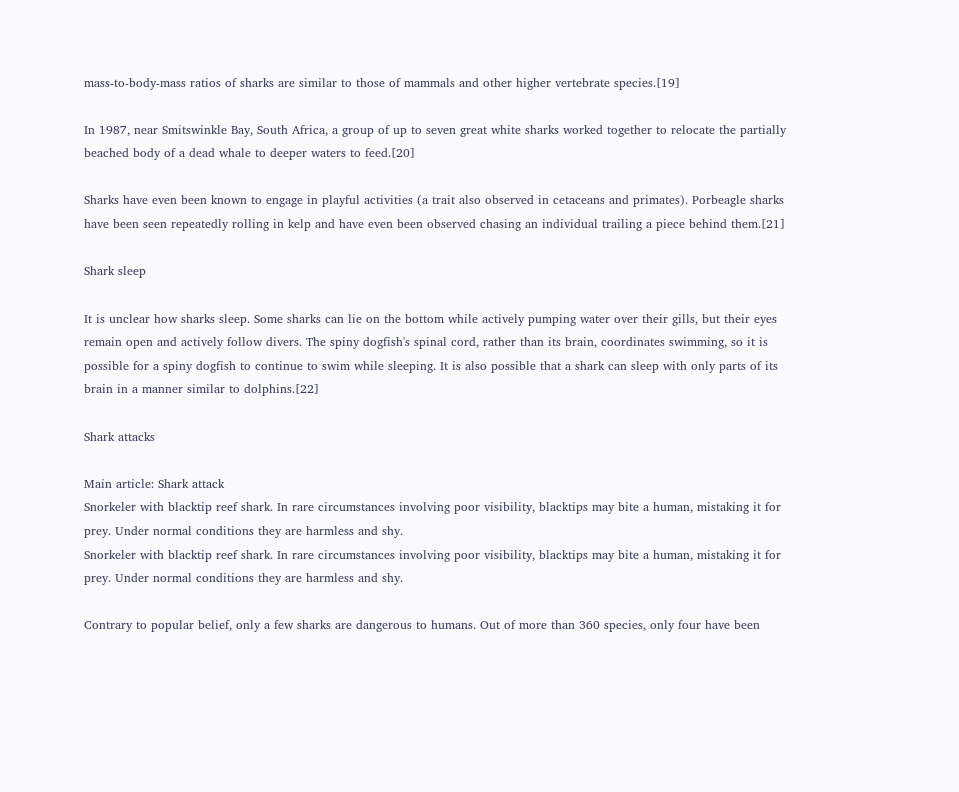mass-to-body-mass ratios of sharks are similar to those of mammals and other higher vertebrate species.[19]

In 1987, near Smitswinkle Bay, South Africa, a group of up to seven great white sharks worked together to relocate the partially beached body of a dead whale to deeper waters to feed.[20]

Sharks have even been known to engage in playful activities (a trait also observed in cetaceans and primates). Porbeagle sharks have been seen repeatedly rolling in kelp and have even been observed chasing an individual trailing a piece behind them.[21]

Shark sleep

It is unclear how sharks sleep. Some sharks can lie on the bottom while actively pumping water over their gills, but their eyes remain open and actively follow divers. The spiny dogfish's spinal cord, rather than its brain, coordinates swimming, so it is possible for a spiny dogfish to continue to swim while sleeping. It is also possible that a shark can sleep with only parts of its brain in a manner similar to dolphins.[22]

Shark attacks

Main article: Shark attack
Snorkeler with blacktip reef shark. In rare circumstances involving poor visibility, blacktips may bite a human, mistaking it for prey. Under normal conditions they are harmless and shy.
Snorkeler with blacktip reef shark. In rare circumstances involving poor visibility, blacktips may bite a human, mistaking it for prey. Under normal conditions they are harmless and shy.

Contrary to popular belief, only a few sharks are dangerous to humans. Out of more than 360 species, only four have been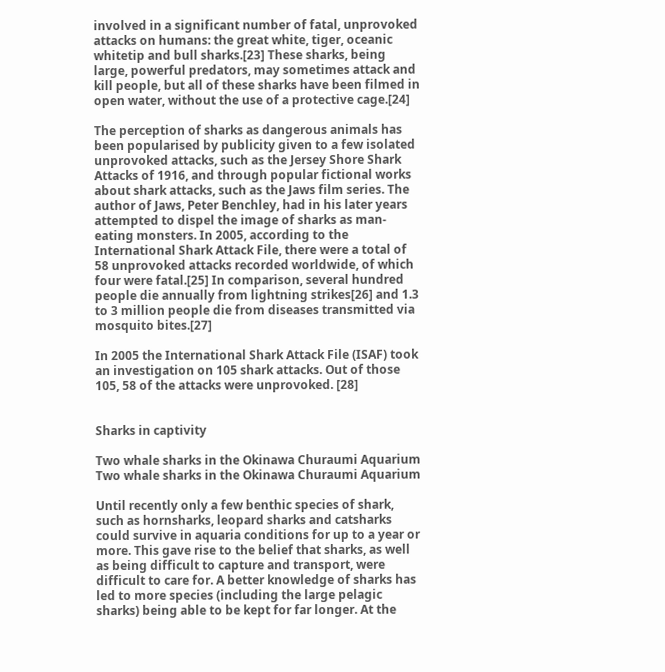involved in a significant number of fatal, unprovoked attacks on humans: the great white, tiger, oceanic whitetip and bull sharks.[23] These sharks, being large, powerful predators, may sometimes attack and kill people, but all of these sharks have been filmed in open water, without the use of a protective cage.[24]

The perception of sharks as dangerous animals has been popularised by publicity given to a few isolated unprovoked attacks, such as the Jersey Shore Shark Attacks of 1916, and through popular fictional works about shark attacks, such as the Jaws film series. The author of Jaws, Peter Benchley, had in his later years attempted to dispel the image of sharks as man-eating monsters. In 2005, according to the International Shark Attack File, there were a total of 58 unprovoked attacks recorded worldwide, of which four were fatal.[25] In comparison, several hundred people die annually from lightning strikes[26] and 1.3 to 3 million people die from diseases transmitted via mosquito bites.[27]

In 2005 the International Shark Attack File (ISAF) took an investigation on 105 shark attacks. Out of those 105, 58 of the attacks were unprovoked. [28]


Sharks in captivity

Two whale sharks in the Okinawa Churaumi Aquarium
Two whale sharks in the Okinawa Churaumi Aquarium

Until recently only a few benthic species of shark, such as hornsharks, leopard sharks and catsharks could survive in aquaria conditions for up to a year or more. This gave rise to the belief that sharks, as well as being difficult to capture and transport, were difficult to care for. A better knowledge of sharks has led to more species (including the large pelagic sharks) being able to be kept for far longer. At the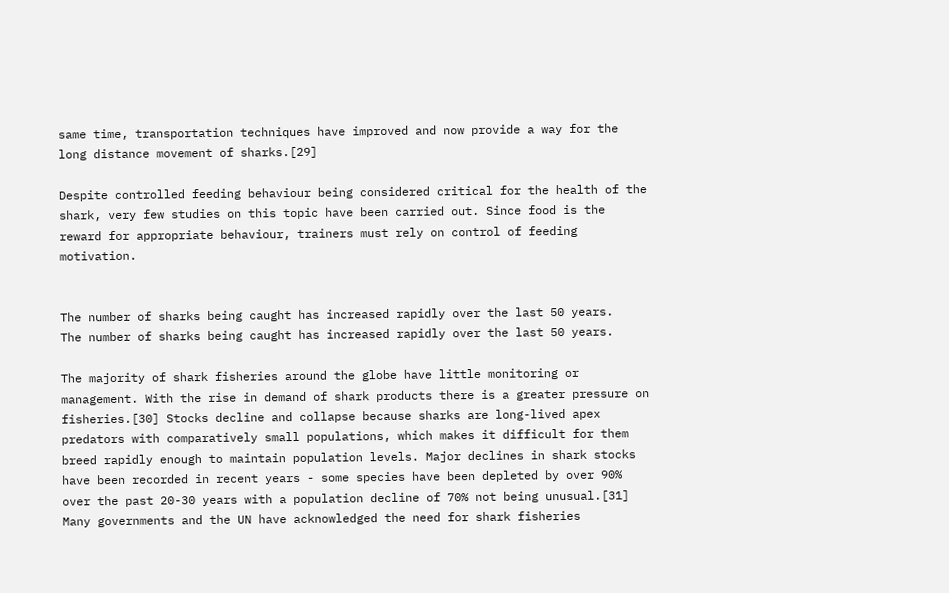same time, transportation techniques have improved and now provide a way for the long distance movement of sharks.[29]

Despite controlled feeding behaviour being considered critical for the health of the shark, very few studies on this topic have been carried out. Since food is the reward for appropriate behaviour, trainers must rely on control of feeding motivation.


The number of sharks being caught has increased rapidly over the last 50 years.
The number of sharks being caught has increased rapidly over the last 50 years.

The majority of shark fisheries around the globe have little monitoring or management. With the rise in demand of shark products there is a greater pressure on fisheries.[30] Stocks decline and collapse because sharks are long-lived apex predators with comparatively small populations, which makes it difficult for them breed rapidly enough to maintain population levels. Major declines in shark stocks have been recorded in recent years - some species have been depleted by over 90% over the past 20-30 years with a population decline of 70% not being unusual.[31] Many governments and the UN have acknowledged the need for shark fisheries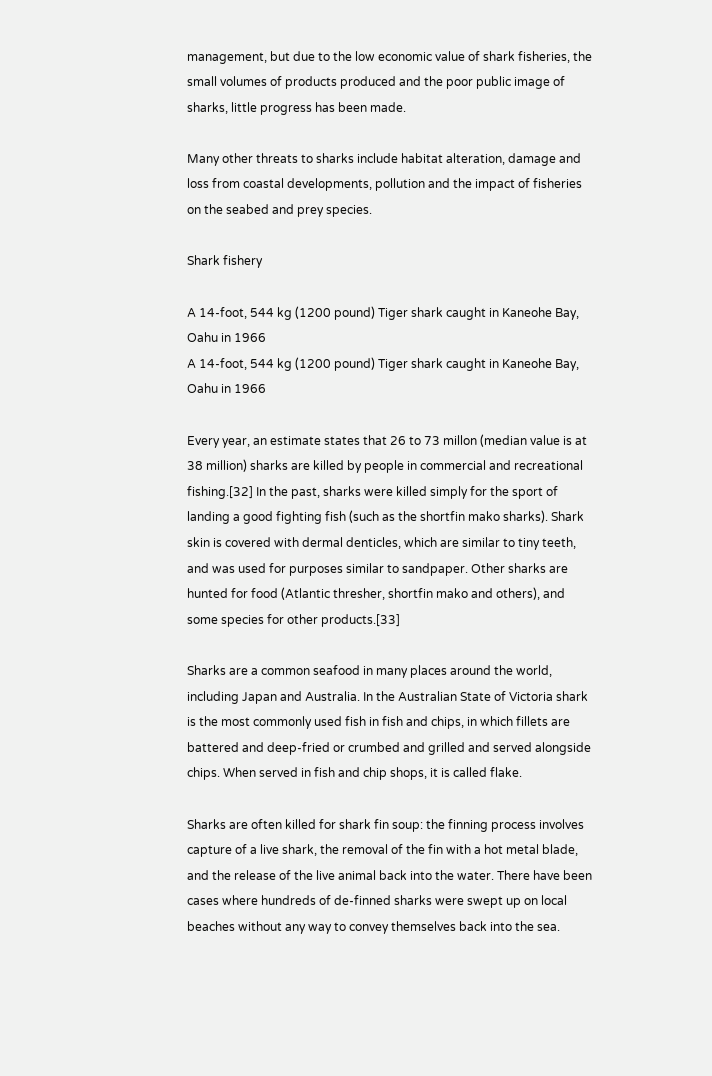management, but due to the low economic value of shark fisheries, the small volumes of products produced and the poor public image of sharks, little progress has been made.

Many other threats to sharks include habitat alteration, damage and loss from coastal developments, pollution and the impact of fisheries on the seabed and prey species.

Shark fishery

A 14-foot, 544 kg (1200 pound) Tiger shark caught in Kaneohe Bay, Oahu in 1966
A 14-foot, 544 kg (1200 pound) Tiger shark caught in Kaneohe Bay, Oahu in 1966

Every year, an estimate states that 26 to 73 millon (median value is at 38 million) sharks are killed by people in commercial and recreational fishing.[32] In the past, sharks were killed simply for the sport of landing a good fighting fish (such as the shortfin mako sharks). Shark skin is covered with dermal denticles, which are similar to tiny teeth, and was used for purposes similar to sandpaper. Other sharks are hunted for food (Atlantic thresher, shortfin mako and others), and some species for other products.[33]

Sharks are a common seafood in many places around the world, including Japan and Australia. In the Australian State of Victoria shark is the most commonly used fish in fish and chips, in which fillets are battered and deep-fried or crumbed and grilled and served alongside chips. When served in fish and chip shops, it is called flake.

Sharks are often killed for shark fin soup: the finning process involves capture of a live shark, the removal of the fin with a hot metal blade, and the release of the live animal back into the water. There have been cases where hundreds of de-finned sharks were swept up on local beaches without any way to convey themselves back into the sea.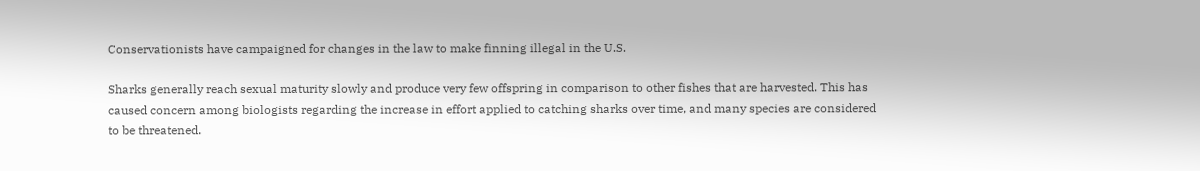Conservationists have campaigned for changes in the law to make finning illegal in the U.S.

Sharks generally reach sexual maturity slowly and produce very few offspring in comparison to other fishes that are harvested. This has caused concern among biologists regarding the increase in effort applied to catching sharks over time, and many species are considered to be threatened.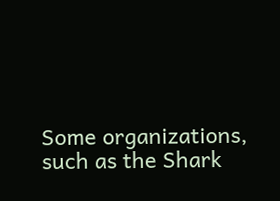Some organizations, such as the Shark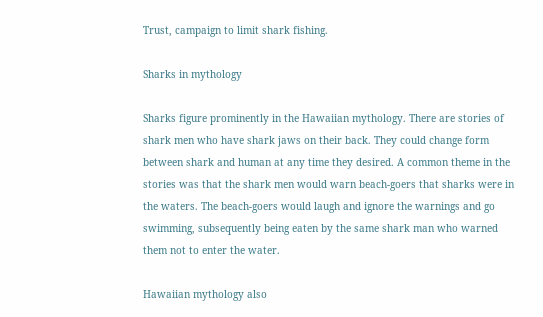Trust, campaign to limit shark fishing.

Sharks in mythology

Sharks figure prominently in the Hawaiian mythology. There are stories of shark men who have shark jaws on their back. They could change form between shark and human at any time they desired. A common theme in the stories was that the shark men would warn beach-goers that sharks were in the waters. The beach-goers would laugh and ignore the warnings and go swimming, subsequently being eaten by the same shark man who warned them not to enter the water.

Hawaiian mythology also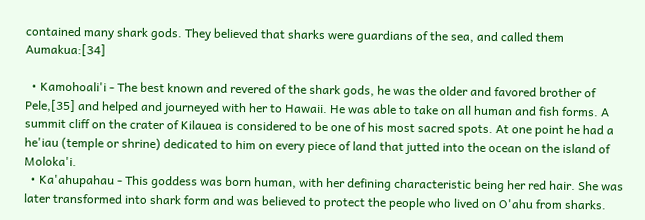contained many shark gods. They believed that sharks were guardians of the sea, and called them Aumakua:[34]

  • Kamohoali'i - The best known and revered of the shark gods, he was the older and favored brother of Pele,[35] and helped and journeyed with her to Hawaii. He was able to take on all human and fish forms. A summit cliff on the crater of Kilauea is considered to be one of his most sacred spots. At one point he had a he'iau (temple or shrine) dedicated to him on every piece of land that jutted into the ocean on the island of Moloka'i.
  • Ka'ahupahau - This goddess was born human, with her defining characteristic being her red hair. She was later transformed into shark form and was believed to protect the people who lived on O'ahu from sharks.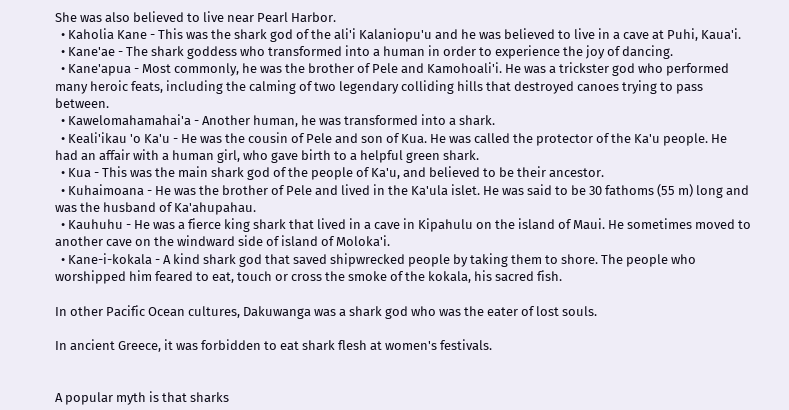She was also believed to live near Pearl Harbor.
  • Kaholia Kane - This was the shark god of the ali'i Kalaniopu'u and he was believed to live in a cave at Puhi, Kaua'i.
  • Kane'ae - The shark goddess who transformed into a human in order to experience the joy of dancing.
  • Kane'apua - Most commonly, he was the brother of Pele and Kamohoali'i. He was a trickster god who performed many heroic feats, including the calming of two legendary colliding hills that destroyed canoes trying to pass between.
  • Kawelomahamahai'a - Another human, he was transformed into a shark.
  • Keali'ikau 'o Ka'u - He was the cousin of Pele and son of Kua. He was called the protector of the Ka'u people. He had an affair with a human girl, who gave birth to a helpful green shark.
  • Kua - This was the main shark god of the people of Ka'u, and believed to be their ancestor.
  • Kuhaimoana - He was the brother of Pele and lived in the Ka'ula islet. He was said to be 30 fathoms (55 m) long and was the husband of Ka'ahupahau.
  • Kauhuhu - He was a fierce king shark that lived in a cave in Kipahulu on the island of Maui. He sometimes moved to another cave on the windward side of island of Moloka'i.
  • Kane-i-kokala - A kind shark god that saved shipwrecked people by taking them to shore. The people who worshipped him feared to eat, touch or cross the smoke of the kokala, his sacred fish.

In other Pacific Ocean cultures, Dakuwanga was a shark god who was the eater of lost souls.

In ancient Greece, it was forbidden to eat shark flesh at women's festivals.


A popular myth is that sharks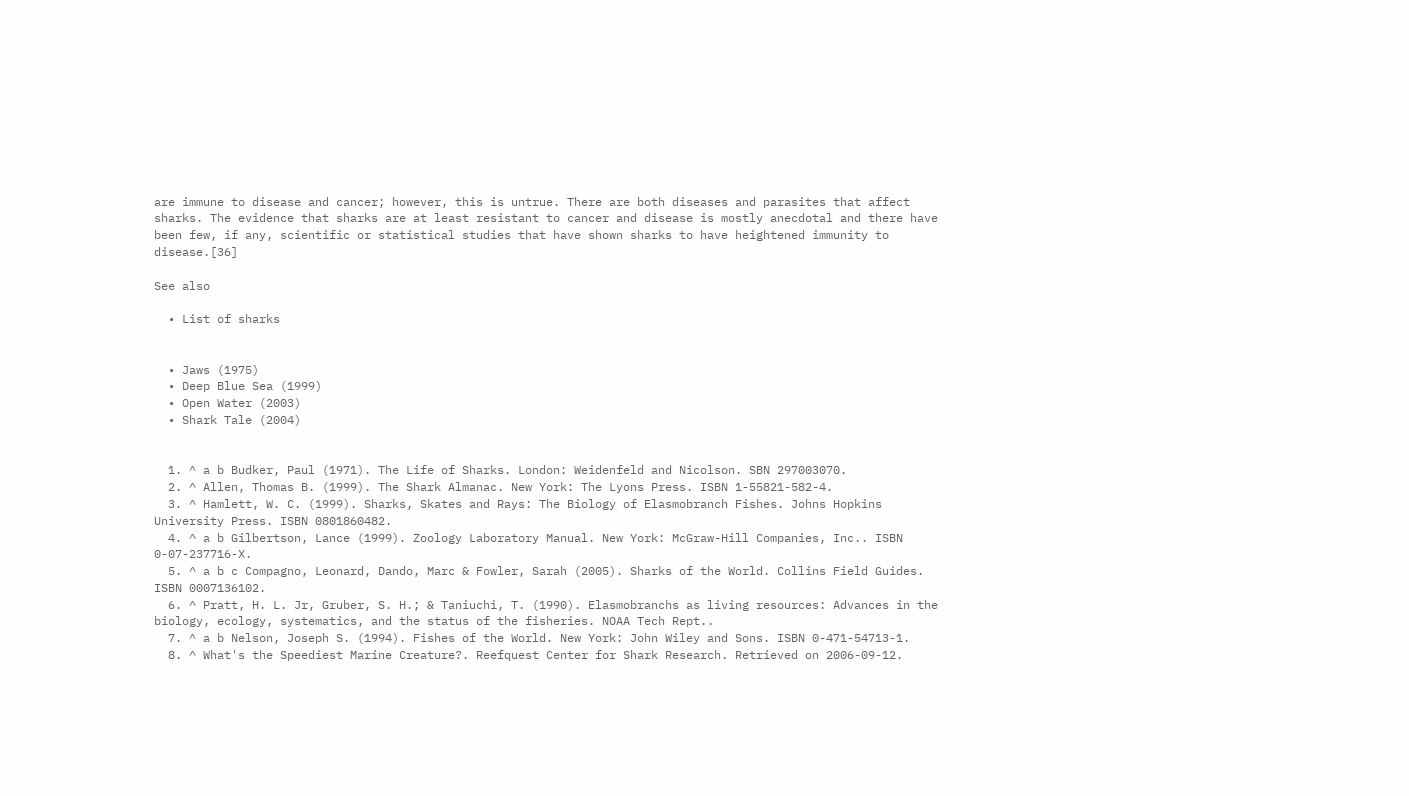are immune to disease and cancer; however, this is untrue. There are both diseases and parasites that affect sharks. The evidence that sharks are at least resistant to cancer and disease is mostly anecdotal and there have been few, if any, scientific or statistical studies that have shown sharks to have heightened immunity to disease.[36]

See also

  • List of sharks


  • Jaws (1975)
  • Deep Blue Sea (1999)
  • Open Water (2003)
  • Shark Tale (2004)


  1. ^ a b Budker, Paul (1971). The Life of Sharks. London: Weidenfeld and Nicolson. SBN 297003070.
  2. ^ Allen, Thomas B. (1999). The Shark Almanac. New York: The Lyons Press. ISBN 1-55821-582-4.
  3. ^ Hamlett, W. C. (1999). Sharks, Skates and Rays: The Biology of Elasmobranch Fishes. Johns Hopkins University Press. ISBN 0801860482.
  4. ^ a b Gilbertson, Lance (1999). Zoology Laboratory Manual. New York: McGraw-Hill Companies, Inc.. ISBN 0-07-237716-X.
  5. ^ a b c Compagno, Leonard, Dando, Marc & Fowler, Sarah (2005). Sharks of the World. Collins Field Guides. ISBN 0007136102.
  6. ^ Pratt, H. L. Jr, Gruber, S. H.; & Taniuchi, T. (1990). Elasmobranchs as living resources: Advances in the biology, ecology, systematics, and the status of the fisheries. NOAA Tech Rept..
  7. ^ a b Nelson, Joseph S. (1994). Fishes of the World. New York: John Wiley and Sons. ISBN 0-471-54713-1.
  8. ^ What's the Speediest Marine Creature?. Reefquest Center for Shark Research. Retrieved on 2006-09-12.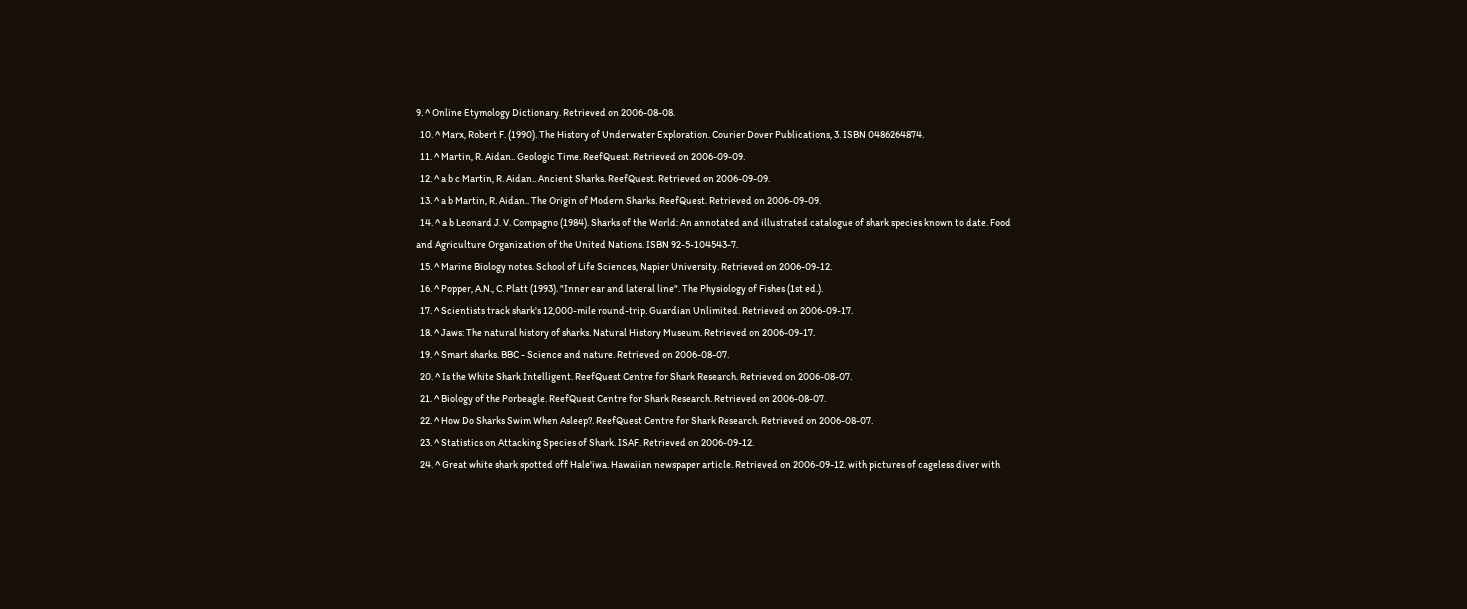9. ^ Online Etymology Dictionary. Retrieved on 2006-08-08.
  10. ^ Marx, Robert F. (1990). The History of Underwater Exploration. Courier Dover Publications, 3. ISBN 0486264874.
  11. ^ Martin, R. Aidan.. Geologic Time. ReefQuest. Retrieved on 2006-09-09.
  12. ^ a b c Martin, R. Aidan.. Ancient Sharks. ReefQuest. Retrieved on 2006-09-09.
  13. ^ a b Martin, R. Aidan.. The Origin of Modern Sharks. ReefQuest. Retrieved on 2006-09-09.
  14. ^ a b Leonard J. V. Compagno (1984). Sharks of the World: An annotated and illustrated catalogue of shark species known to date. Food and Agriculture Organization of the United Nations. ISBN 92-5-104543-7.
  15. ^ Marine Biology notes. School of Life Sciences, Napier University. Retrieved on 2006-09-12.
  16. ^ Popper, A.N., C. Platt (1993). "Inner ear and lateral line". The Physiology of Fishes (1st ed.).
  17. ^ Scientists track shark's 12,000-mile round-trip. Guardian Unlimited. Retrieved on 2006-09-17.
  18. ^ Jaws: The natural history of sharks. Natural History Museum. Retrieved on 2006-09-17.
  19. ^ Smart sharks. BBC - Science and nature. Retrieved on 2006-08-07.
  20. ^ Is the White Shark Intelligent. ReefQuest Centre for Shark Research. Retrieved on 2006-08-07.
  21. ^ Biology of the Porbeagle. ReefQuest Centre for Shark Research. Retrieved on 2006-08-07.
  22. ^ How Do Sharks Swim When Asleep?. ReefQuest Centre for Shark Research. Retrieved on 2006-08-07.
  23. ^ Statistics on Attacking Species of Shark. ISAF. Retrieved on 2006-09-12.
  24. ^ Great white shark spotted off Hale'iwa. Hawaiian newspaper article. Retrieved on 2006-09-12. with pictures of cageless diver with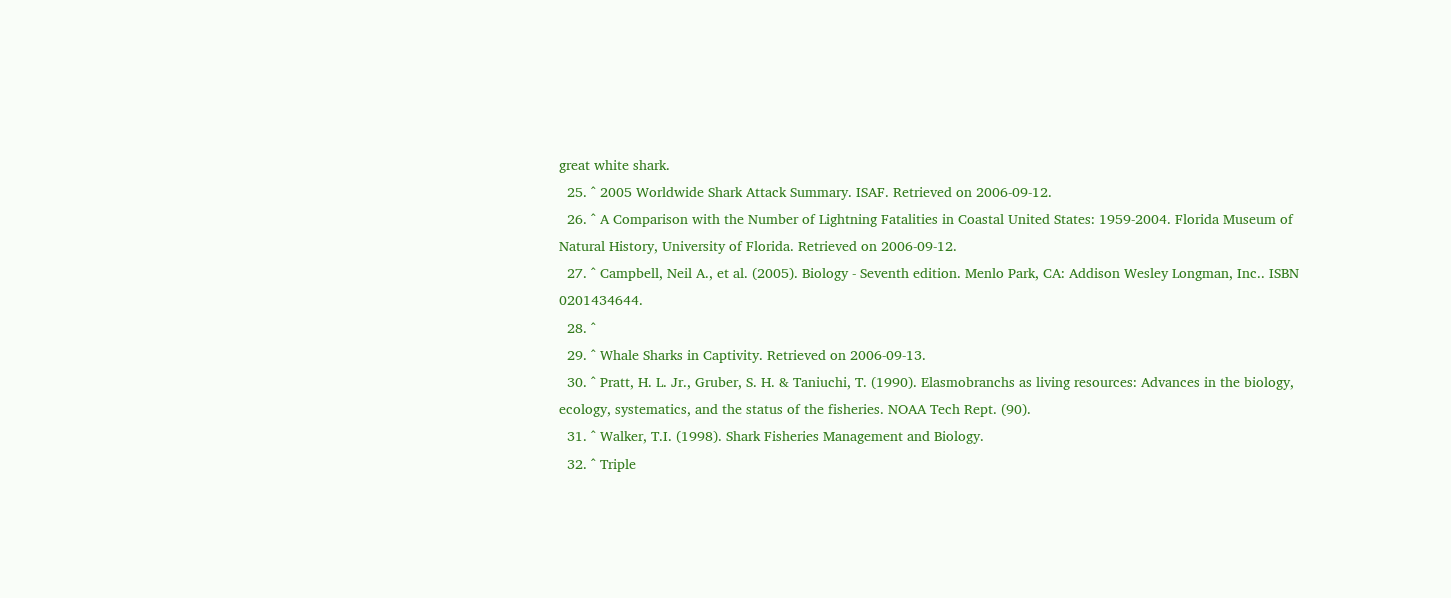great white shark.
  25. ^ 2005 Worldwide Shark Attack Summary. ISAF. Retrieved on 2006-09-12.
  26. ^ A Comparison with the Number of Lightning Fatalities in Coastal United States: 1959-2004. Florida Museum of Natural History, University of Florida. Retrieved on 2006-09-12.
  27. ^ Campbell, Neil A., et al. (2005). Biology - Seventh edition. Menlo Park, CA: Addison Wesley Longman, Inc.. ISBN 0201434644.
  28. ^
  29. ^ Whale Sharks in Captivity. Retrieved on 2006-09-13.
  30. ^ Pratt, H. L. Jr., Gruber, S. H. & Taniuchi, T. (1990). Elasmobranchs as living resources: Advances in the biology, ecology, systematics, and the status of the fisheries. NOAA Tech Rept. (90).
  31. ^ Walker, T.I. (1998). Shark Fisheries Management and Biology.
  32. ^ Triple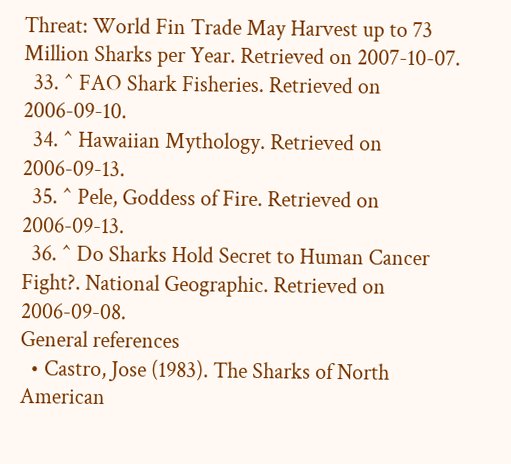Threat: World Fin Trade May Harvest up to 73 Million Sharks per Year. Retrieved on 2007-10-07.
  33. ^ FAO Shark Fisheries. Retrieved on 2006-09-10.
  34. ^ Hawaiian Mythology. Retrieved on 2006-09-13.
  35. ^ Pele, Goddess of Fire. Retrieved on 2006-09-13.
  36. ^ Do Sharks Hold Secret to Human Cancer Fight?. National Geographic. Retrieved on 2006-09-08.
General references
  • Castro, Jose (1983). The Sharks of North American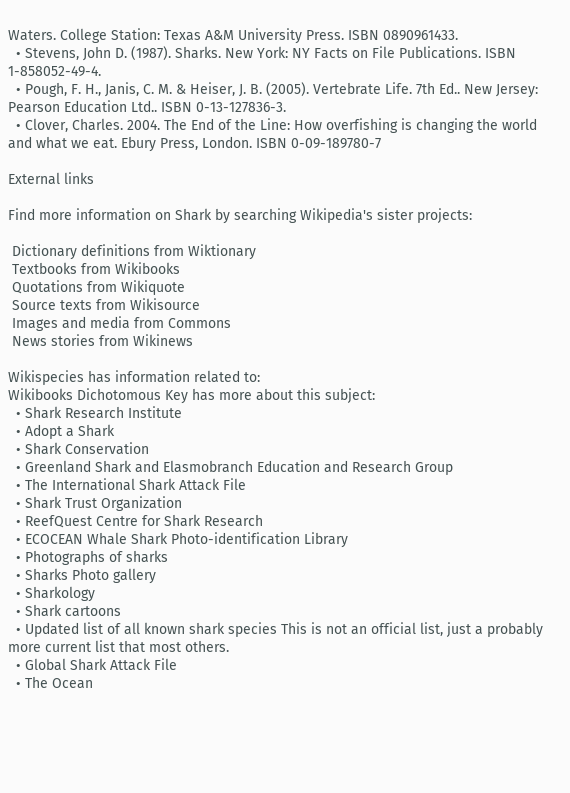Waters. College Station: Texas A&M University Press. ISBN 0890961433.
  • Stevens, John D. (1987). Sharks. New York: NY Facts on File Publications. ISBN 1-858052-49-4.
  • Pough, F. H., Janis, C. M. & Heiser, J. B. (2005). Vertebrate Life. 7th Ed.. New Jersey: Pearson Education Ltd.. ISBN 0-13-127836-3.
  • Clover, Charles. 2004. The End of the Line: How overfishing is changing the world and what we eat. Ebury Press, London. ISBN 0-09-189780-7

External links

Find more information on Shark by searching Wikipedia's sister projects:

 Dictionary definitions from Wiktionary
 Textbooks from Wikibooks
 Quotations from Wikiquote
 Source texts from Wikisource
 Images and media from Commons
 News stories from Wikinews

Wikispecies has information related to:
Wikibooks Dichotomous Key has more about this subject:
  • Shark Research Institute
  • Adopt a Shark
  • Shark Conservation
  • Greenland Shark and Elasmobranch Education and Research Group
  • The International Shark Attack File
  • Shark Trust Organization
  • ReefQuest Centre for Shark Research
  • ECOCEAN Whale Shark Photo-identification Library
  • Photographs of sharks
  • Sharks Photo gallery
  • Sharkology
  • Shark cartoons
  • Updated list of all known shark species This is not an official list, just a probably more current list that most others.
  • Global Shark Attack File
  • The Ocean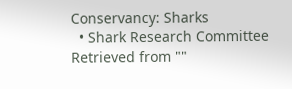Conservancy: Sharks
  • Shark Research Committee
Retrieved from ""